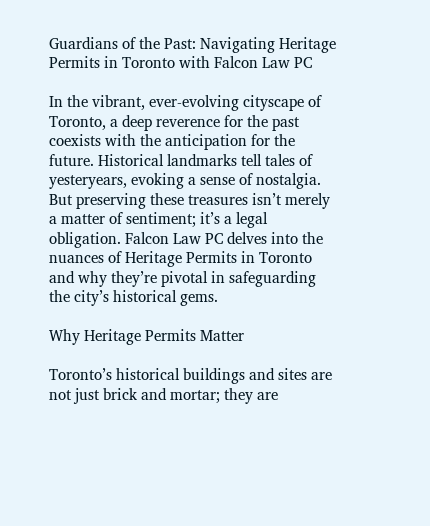Guardians of the Past: Navigating Heritage Permits in Toronto with Falcon Law PC

In the vibrant, ever-evolving cityscape of Toronto, a deep reverence for the past coexists with the anticipation for the future. Historical landmarks tell tales of yesteryears, evoking a sense of nostalgia. But preserving these treasures isn’t merely a matter of sentiment; it’s a legal obligation. Falcon Law PC delves into the nuances of Heritage Permits in Toronto and why they’re pivotal in safeguarding the city’s historical gems.

Why Heritage Permits Matter

Toronto’s historical buildings and sites are not just brick and mortar; they are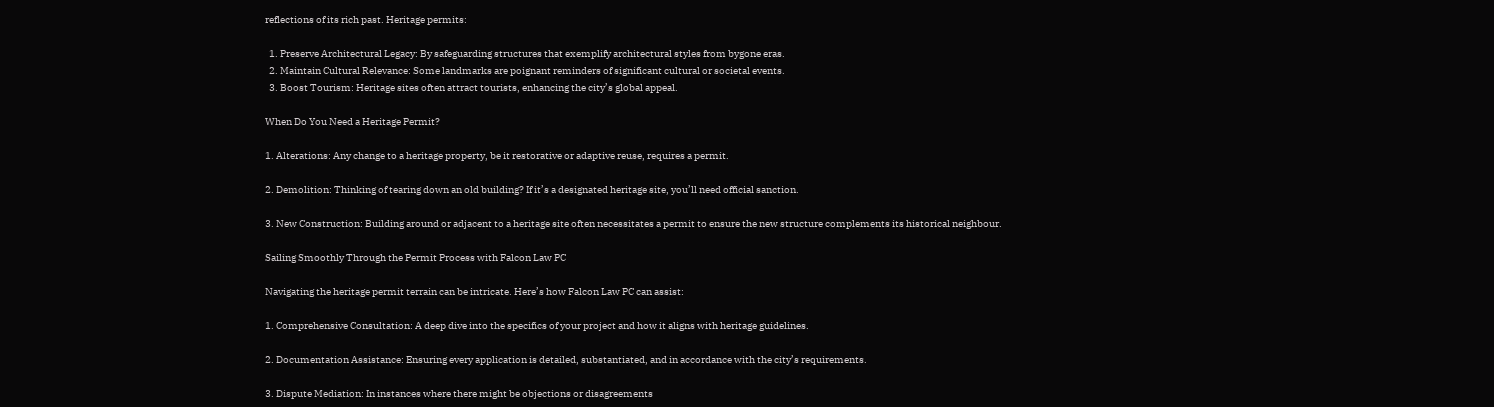reflections of its rich past. Heritage permits:

  1. Preserve Architectural Legacy: By safeguarding structures that exemplify architectural styles from bygone eras.
  2. Maintain Cultural Relevance: Some landmarks are poignant reminders of significant cultural or societal events.
  3. Boost Tourism: Heritage sites often attract tourists, enhancing the city’s global appeal.

When Do You Need a Heritage Permit?

1. Alterations: Any change to a heritage property, be it restorative or adaptive reuse, requires a permit.

2. Demolition: Thinking of tearing down an old building? If it’s a designated heritage site, you’ll need official sanction.

3. New Construction: Building around or adjacent to a heritage site often necessitates a permit to ensure the new structure complements its historical neighbour.

Sailing Smoothly Through the Permit Process with Falcon Law PC

Navigating the heritage permit terrain can be intricate. Here’s how Falcon Law PC can assist:

1. Comprehensive Consultation: A deep dive into the specifics of your project and how it aligns with heritage guidelines.

2. Documentation Assistance: Ensuring every application is detailed, substantiated, and in accordance with the city’s requirements.

3. Dispute Mediation: In instances where there might be objections or disagreements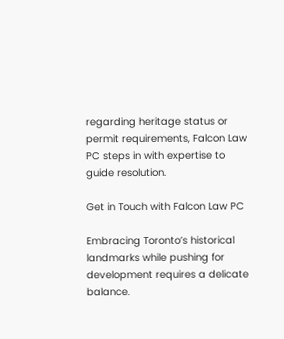regarding heritage status or permit requirements, Falcon Law PC steps in with expertise to guide resolution.

Get in Touch with Falcon Law PC

Embracing Toronto’s historical landmarks while pushing for development requires a delicate balance.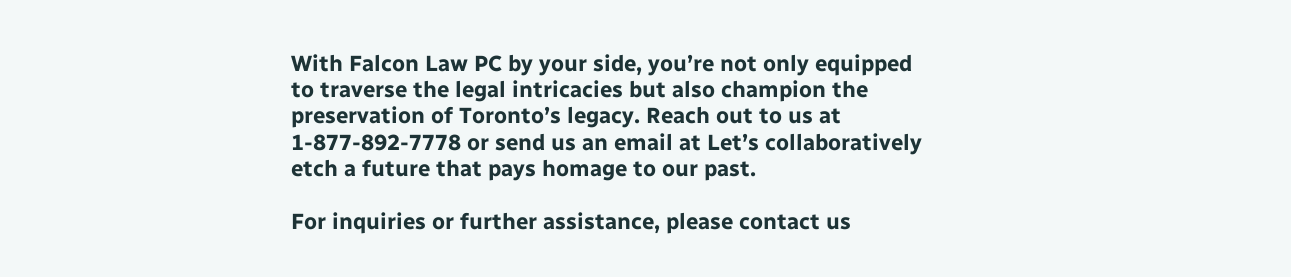With Falcon Law PC by your side, you’re not only equipped to traverse the legal intricacies but also champion the preservation of Toronto’s legacy. Reach out to us at 1-877-892-7778 or send us an email at Let’s collaboratively etch a future that pays homage to our past.

For inquiries or further assistance, please contact us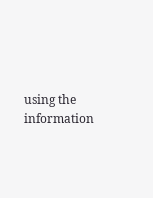using the information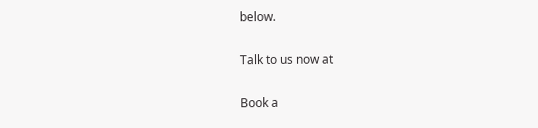below.

Talk to us now at

Book a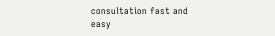consultation fast and easy